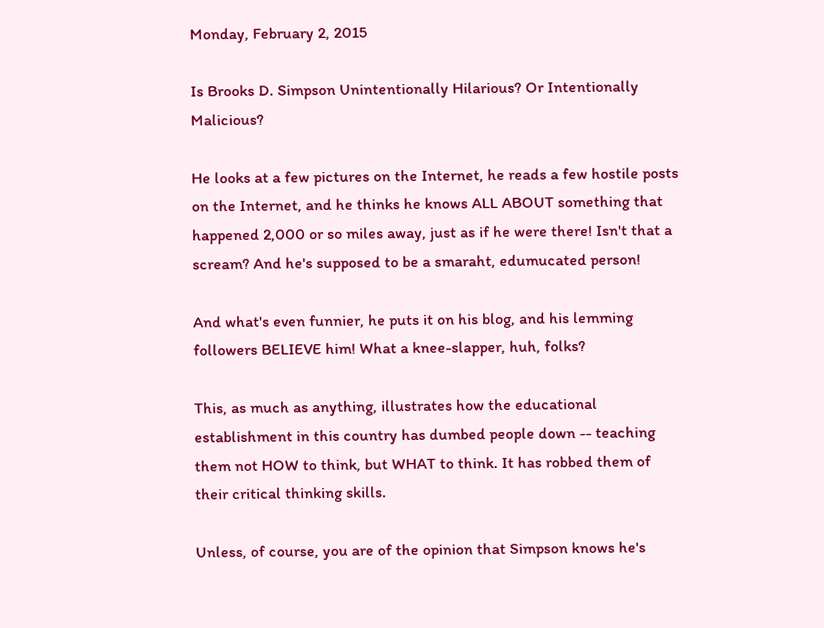Monday, February 2, 2015

Is Brooks D. Simpson Unintentionally Hilarious? Or Intentionally Malicious?

He looks at a few pictures on the Internet, he reads a few hostile posts on the Internet, and he thinks he knows ALL ABOUT something that happened 2,000 or so miles away, just as if he were there! Isn't that a scream? And he's supposed to be a smaraht, edumucated person!

And what's even funnier, he puts it on his blog, and his lemming followers BELIEVE him! What a knee-slapper, huh, folks?

This, as much as anything, illustrates how the educational establishment in this country has dumbed people down -- teaching them not HOW to think, but WHAT to think. It has robbed them of their critical thinking skills.

Unless, of course, you are of the opinion that Simpson knows he's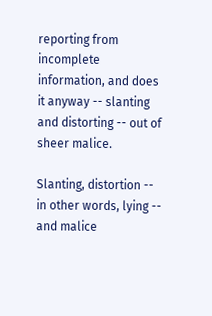reporting from incomplete information, and does it anyway -- slanting and distorting -- out of sheer malice.

Slanting, distortion -- in other words, lying -- and malice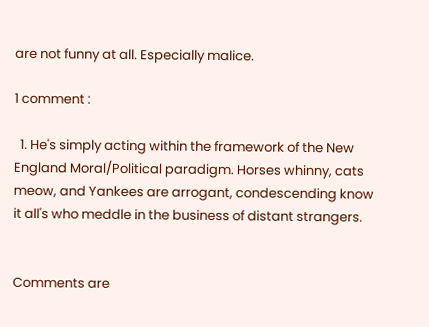are not funny at all. Especially malice.

1 comment :

  1. He's simply acting within the framework of the New England Moral/Political paradigm. Horses whinny, cats meow, and Yankees are arrogant, condescending know it all's who meddle in the business of distant strangers.


Comments are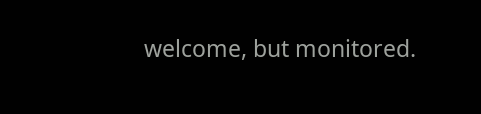welcome, but monitored.